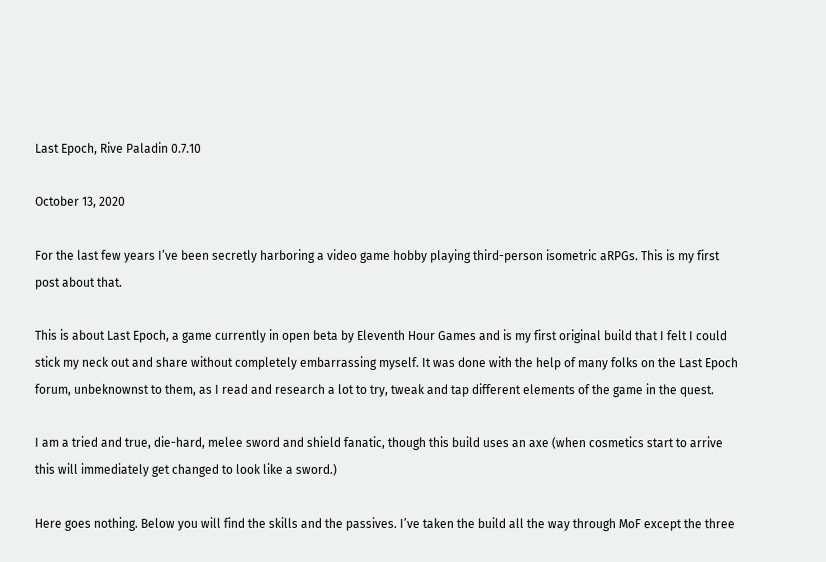Last Epoch, Rive Paladin 0.7.10

October 13, 2020

For the last few years I’ve been secretly harboring a video game hobby playing third-person isometric aRPGs. This is my first post about that.

This is about Last Epoch, a game currently in open beta by Eleventh Hour Games and is my first original build that I felt I could stick my neck out and share without completely embarrassing myself. It was done with the help of many folks on the Last Epoch forum, unbeknownst to them, as I read and research a lot to try, tweak and tap different elements of the game in the quest.

I am a tried and true, die-hard, melee sword and shield fanatic, though this build uses an axe (when cosmetics start to arrive this will immediately get changed to look like a sword.)

Here goes nothing. Below you will find the skills and the passives. I’ve taken the build all the way through MoF except the three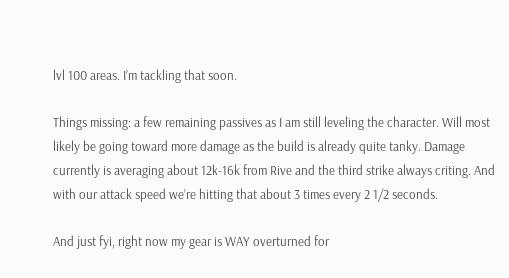lvl 100 areas. I’m tackling that soon.

Things missing: a few remaining passives as I am still leveling the character. Will most likely be going toward more damage as the build is already quite tanky. Damage currently is averaging about 12k-16k from Rive and the third strike always criting. And with our attack speed we’re hitting that about 3 times every 2 1/2 seconds.

And just fyi, right now my gear is WAY overturned for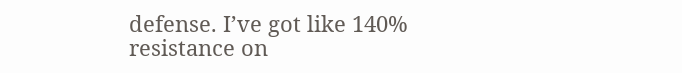defense. I’ve got like 140% resistance on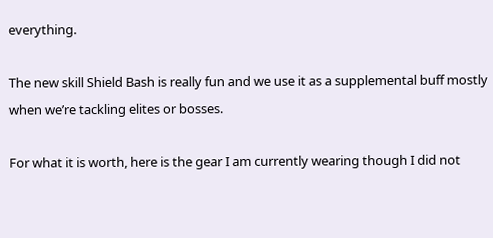everything.

The new skill Shield Bash is really fun and we use it as a supplemental buff mostly when we’re tackling elites or bosses.

For what it is worth, here is the gear I am currently wearing though I did not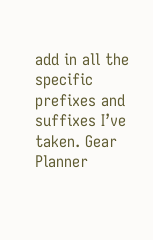add in all the specific prefixes and suffixes I’ve taken. Gear Planner